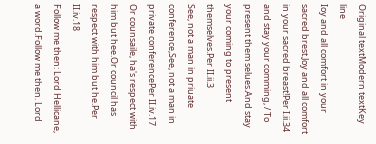Original textModern textKey line
Ioy and all comfort in your sacred brest.Joy and all comfort in your sacred breast!Per I.ii.34
and stay your comming, / To present them selues.And stay your coming to present themselves.Per II.ii.3
See, not a man in priuate conference,See, not a man in private conferencePer II.iv.17
Or counsaile, ha's respect with him but hee.Or council has respect with him but he.Per II.iv.18
Follow me then: Lord Hellicane, a word.Follow me then. Lord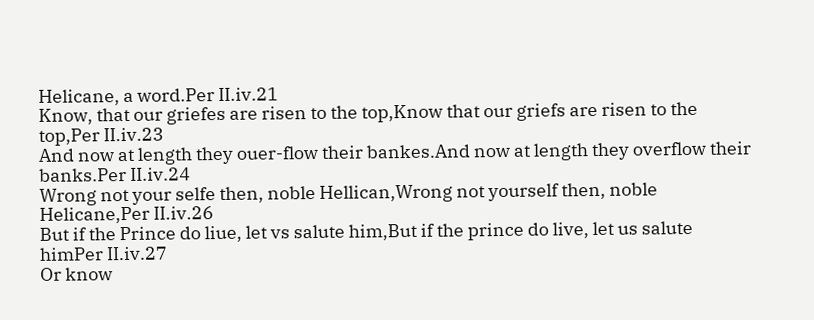Helicane, a word.Per II.iv.21
Know, that our griefes are risen to the top,Know that our griefs are risen to the top,Per II.iv.23
And now at length they ouer-flow their bankes.And now at length they overflow their banks.Per II.iv.24
Wrong not your selfe then, noble Hellican,Wrong not yourself then, noble Helicane,Per II.iv.26
But if the Prince do liue, let vs salute him,But if the prince do live, let us salute himPer II.iv.27
Or know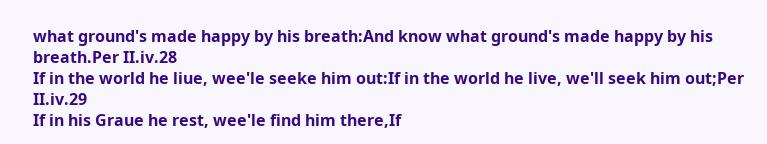what ground's made happy by his breath:And know what ground's made happy by his breath.Per II.iv.28
If in the world he liue, wee'le seeke him out:If in the world he live, we'll seek him out;Per II.iv.29
If in his Graue he rest, wee'le find him there,If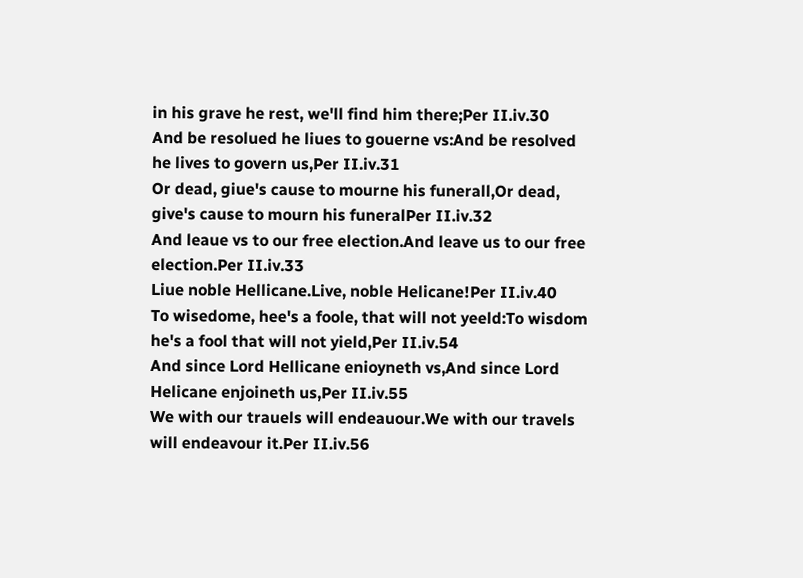in his grave he rest, we'll find him there;Per II.iv.30
And be resolued he liues to gouerne vs:And be resolved he lives to govern us,Per II.iv.31
Or dead, giue's cause to mourne his funerall,Or dead, give's cause to mourn his funeralPer II.iv.32
And leaue vs to our free election.And leave us to our free election.Per II.iv.33
Liue noble Hellicane.Live, noble Helicane!Per II.iv.40
To wisedome, hee's a foole, that will not yeeld:To wisdom he's a fool that will not yield,Per II.iv.54
And since Lord Hellicane enioyneth vs,And since Lord Helicane enjoineth us,Per II.iv.55
We with our trauels will endeauour.We with our travels will endeavour it.Per II.iv.56